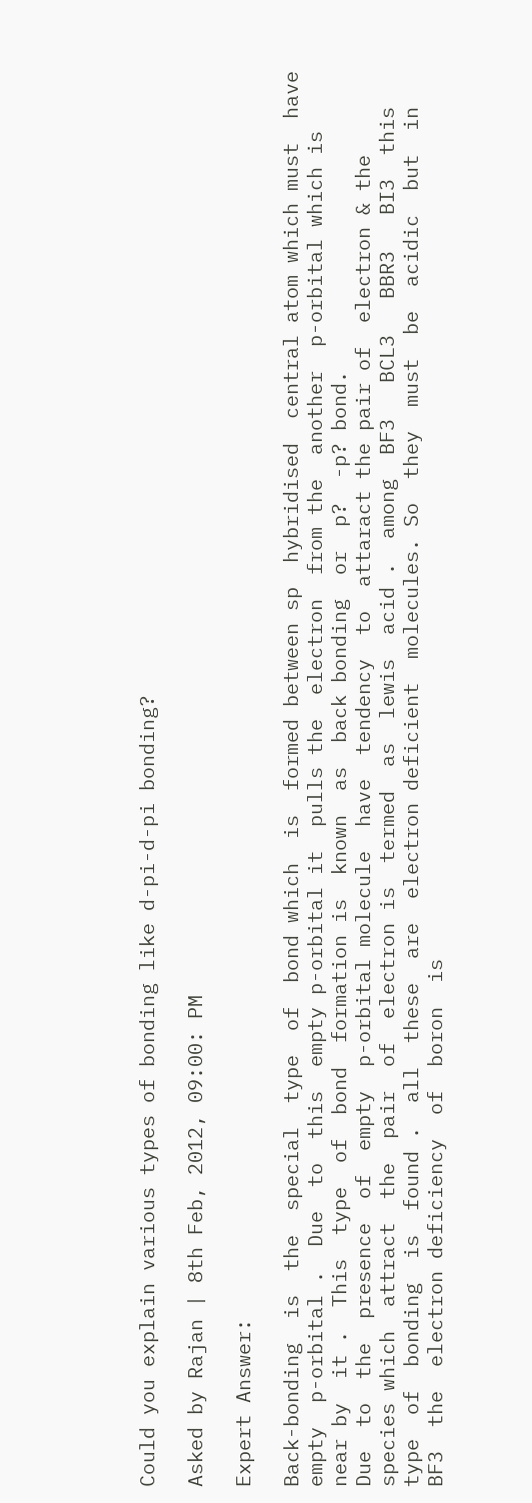Could you explain various types of bonding like d-pi-d-pi bonding?

Asked by Rajan | 8th Feb, 2012, 09:00: PM

Expert Answer:

Back-bonding  is  the  special  type  of  bond which  is  formed between sp  hybridised  central atom which must  have empty  p-orbital .  Due  to  this  empty p-orbital it  pulls the  electron  from the  another  p-orbital which is  near by  it .  This  type  of  bond  formation is  known  as  back bonding  or  p?  -p? bond.
Due  to  the  presence  of  empty  p-orbital molecule  have  tendency  to  attaract the pair of  electron & the  species which  attract  the  pair  of  electron is  termed  as  lewis  acid .  among  BF3   BCL3   BBR3   BI3  this  type  of  bonding  is  found .  all  these  are  electron deficient  molecules. So  they  must  be  acidic  but  in  BF3  the  electron deficiency  of  boron  is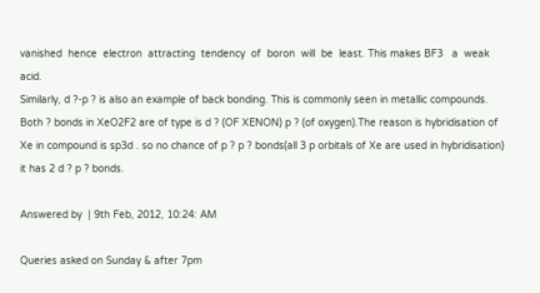vanished  hence  electron  attracting  tendency  of  boron  will  be  least. This makes BF3   a  weak  acid.
Similarly, d ?-p ? is also an example of back bonding. This is commonly seen in metallic compounds.
Both ? bonds in XeO2F2 are of type is d ? (OF XENON) p ? (of oxygen).The reason is hybridisation of Xe in compound is sp3d . so no chance of p ? p ? bonds(all 3 p orbitals of Xe are used in hybridisation) it has 2 d ? p ? bonds.

Answered by  | 9th Feb, 2012, 10:24: AM

Queries asked on Sunday & after 7pm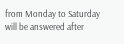from Monday to Saturday will be answered after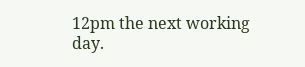12pm the next working day.